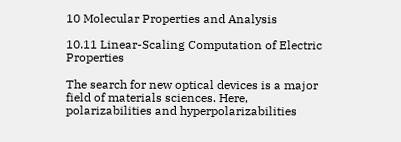10 Molecular Properties and Analysis

10.11 Linear-Scaling Computation of Electric Properties

The search for new optical devices is a major field of materials sciences. Here, polarizabilities and hyperpolarizabilities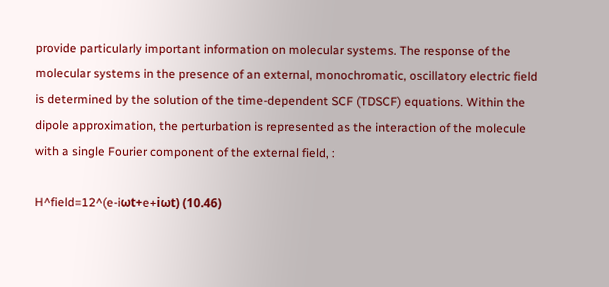provide particularly important information on molecular systems. The response of the molecular systems in the presence of an external, monochromatic, oscillatory electric field is determined by the solution of the time-dependent SCF (TDSCF) equations. Within the dipole approximation, the perturbation is represented as the interaction of the molecule with a single Fourier component of the external field, :

H^field=12^(e-iωt+e+iωt) (10.46)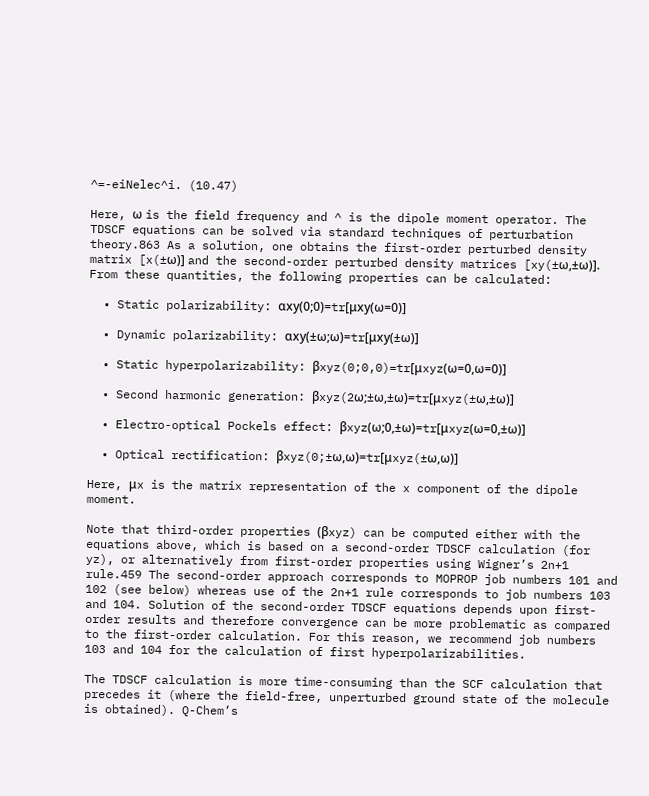^=-eiNelec^i. (10.47)

Here, ω is the field frequency and ^ is the dipole moment operator. The TDSCF equations can be solved via standard techniques of perturbation theory.863 As a solution, one obtains the first-order perturbed density matrix [x(±ω)] and the second-order perturbed density matrices [xy(±ω,±ω)]. From these quantities, the following properties can be calculated:

  • Static polarizability: αxy(0;0)=tr[μxy(ω=0)]

  • Dynamic polarizability: αxy(±ω;ω)=tr[μxy(±ω)]

  • Static hyperpolarizability: βxyz(0;0,0)=tr[μxyz(ω=0,ω=0)]

  • Second harmonic generation: βxyz(2ω;±ω,±ω)=tr[μxyz(±ω,±ω)]

  • Electro-optical Pockels effect: βxyz(ω;0,±ω)=tr[μxyz(ω=0,±ω)]

  • Optical rectification: βxyz(0;±ω,ω)=tr[μxyz(±ω,ω)]

Here, μx is the matrix representation of the x component of the dipole moment.

Note that third-order properties (βxyz) can be computed either with the equations above, which is based on a second-order TDSCF calculation (for yz), or alternatively from first-order properties using Wigner’s 2n+1 rule.459 The second-order approach corresponds to MOPROP job numbers 101 and 102 (see below) whereas use of the 2n+1 rule corresponds to job numbers 103 and 104. Solution of the second-order TDSCF equations depends upon first-order results and therefore convergence can be more problematic as compared to the first-order calculation. For this reason, we recommend job numbers 103 and 104 for the calculation of first hyperpolarizabilities.

The TDSCF calculation is more time-consuming than the SCF calculation that precedes it (where the field-free, unperturbed ground state of the molecule is obtained). Q-Chem’s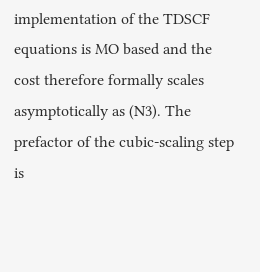implementation of the TDSCF equations is MO based and the cost therefore formally scales asymptotically as (N3). The prefactor of the cubic-scaling step is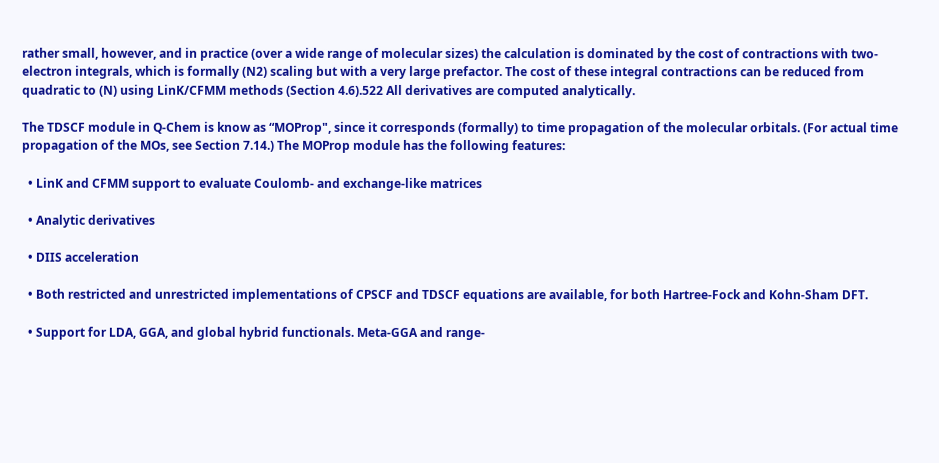rather small, however, and in practice (over a wide range of molecular sizes) the calculation is dominated by the cost of contractions with two-electron integrals, which is formally (N2) scaling but with a very large prefactor. The cost of these integral contractions can be reduced from quadratic to (N) using LinK/CFMM methods (Section 4.6).522 All derivatives are computed analytically.

The TDSCF module in Q-Chem is know as “MOProp", since it corresponds (formally) to time propagation of the molecular orbitals. (For actual time propagation of the MOs, see Section 7.14.) The MOProp module has the following features:

  • LinK and CFMM support to evaluate Coulomb- and exchange-like matrices

  • Analytic derivatives

  • DIIS acceleration

  • Both restricted and unrestricted implementations of CPSCF and TDSCF equations are available, for both Hartree-Fock and Kohn-Sham DFT.

  • Support for LDA, GGA, and global hybrid functionals. Meta-GGA and range-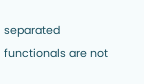separated functionals are not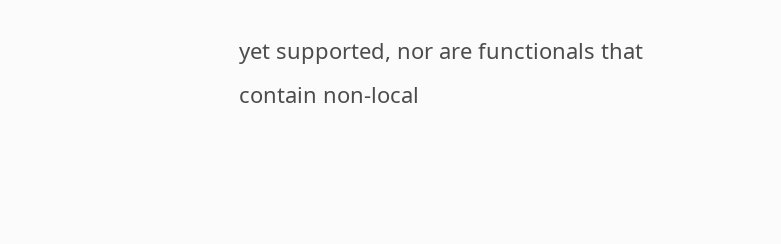yet supported, nor are functionals that contain non-local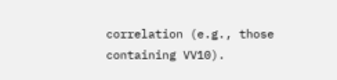correlation (e.g., those containing VV10).